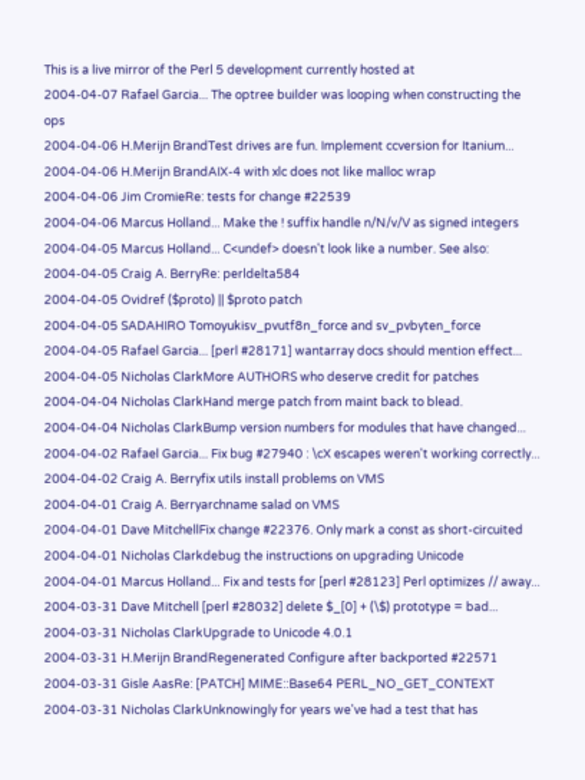This is a live mirror of the Perl 5 development currently hosted at
2004-04-07 Rafael Garcia... The optree builder was looping when constructing the ops
2004-04-06 H.Merijn BrandTest drives are fun. Implement ccversion for Itanium...
2004-04-06 H.Merijn BrandAIX-4 with xlc does not like malloc wrap
2004-04-06 Jim CromieRe: tests for change #22539
2004-04-06 Marcus Holland... Make the ! suffix handle n/N/v/V as signed integers
2004-04-05 Marcus Holland... C<undef> doesn't look like a number. See also:
2004-04-05 Craig A. BerryRe: perldelta584
2004-04-05 Ovidref ($proto) || $proto patch
2004-04-05 SADAHIRO Tomoyukisv_pvutf8n_force and sv_pvbyten_force
2004-04-05 Rafael Garcia... [perl #28171] wantarray docs should mention effect...
2004-04-05 Nicholas ClarkMore AUTHORS who deserve credit for patches
2004-04-04 Nicholas ClarkHand merge patch from maint back to blead.
2004-04-04 Nicholas ClarkBump version numbers for modules that have changed...
2004-04-02 Rafael Garcia... Fix bug #27940 : \cX escapes weren't working correctly...
2004-04-02 Craig A. Berryfix utils install problems on VMS
2004-04-01 Craig A. Berryarchname salad on VMS
2004-04-01 Dave MitchellFix change #22376. Only mark a const as short-circuited
2004-04-01 Nicholas Clarkdebug the instructions on upgrading Unicode
2004-04-01 Marcus Holland... Fix and tests for [perl #28123] Perl optimizes // away...
2004-03-31 Dave Mitchell [perl #28032] delete $_[0] + (\$) prototype = bad...
2004-03-31 Nicholas ClarkUpgrade to Unicode 4.0.1
2004-03-31 H.Merijn BrandRegenerated Configure after backported #22571
2004-03-31 Gisle AasRe: [PATCH] MIME::Base64 PERL_NO_GET_CONTEXT
2004-03-31 Nicholas ClarkUnknowingly for years we've had a test that has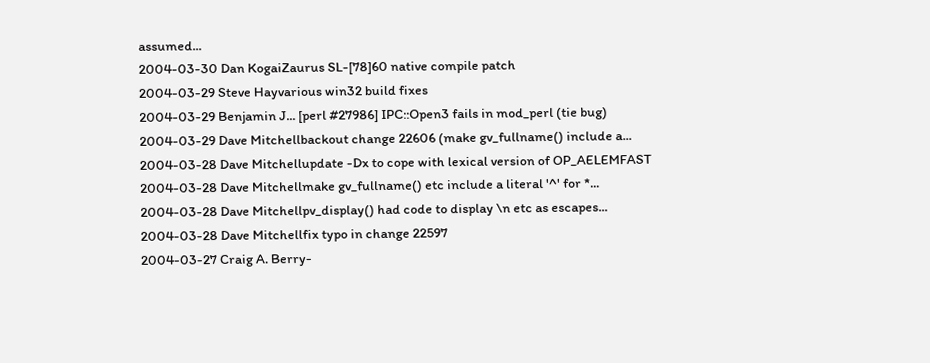assumed...
2004-03-30 Dan KogaiZaurus SL-[78]60 native compile patch
2004-03-29 Steve Hayvarious win32 build fixes
2004-03-29 Benjamin J... [perl #27986] IPC::Open3 fails in mod_perl (tie bug)
2004-03-29 Dave Mitchellbackout change 22606 (make gv_fullname() include a...
2004-03-28 Dave Mitchellupdate -Dx to cope with lexical version of OP_AELEMFAST
2004-03-28 Dave Mitchellmake gv_fullname() etc include a literal '^' for *...
2004-03-28 Dave Mitchellpv_display() had code to display \n etc as escapes...
2004-03-28 Dave Mitchellfix typo in change 22597
2004-03-27 Craig A. Berry-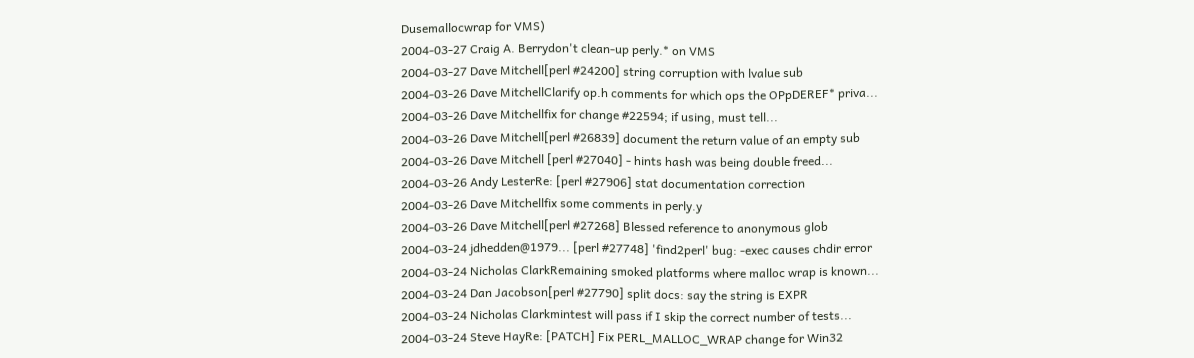Dusemallocwrap for VMS)
2004-03-27 Craig A. Berrydon't clean-up perly.* on VMS
2004-03-27 Dave Mitchell[perl #24200] string corruption with lvalue sub
2004-03-26 Dave MitchellClarify op.h comments for which ops the OPpDEREF* priva...
2004-03-26 Dave Mitchellfix for change #22594; if using, must tell...
2004-03-26 Dave Mitchell[perl #26839] document the return value of an empty sub
2004-03-26 Dave Mitchell [perl #27040] - hints hash was being double freed...
2004-03-26 Andy LesterRe: [perl #27906] stat documentation correction
2004-03-26 Dave Mitchellfix some comments in perly.y
2004-03-26 Dave Mitchell[perl #27268] Blessed reference to anonymous glob
2004-03-24 jdhedden@1979... [perl #27748] 'find2perl' bug: -exec causes chdir error
2004-03-24 Nicholas ClarkRemaining smoked platforms where malloc wrap is known...
2004-03-24 Dan Jacobson[perl #27790] split docs: say the string is EXPR
2004-03-24 Nicholas Clarkmintest will pass if I skip the correct number of tests...
2004-03-24 Steve HayRe: [PATCH] Fix PERL_MALLOC_WRAP change for Win32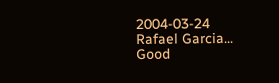2004-03-24 Rafael Garcia... Good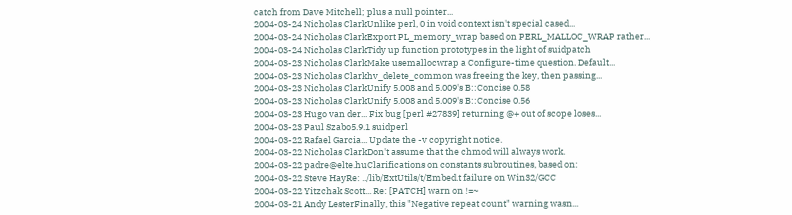catch from Dave Mitchell; plus a null pointer...
2004-03-24 Nicholas ClarkUnlike perl, 0 in void context isn't special cased...
2004-03-24 Nicholas ClarkExport PL_memory_wrap based on PERL_MALLOC_WRAP rather...
2004-03-24 Nicholas ClarkTidy up function prototypes in the light of suidpatch
2004-03-23 Nicholas ClarkMake usemallocwrap a Configure-time question. Default...
2004-03-23 Nicholas Clarkhv_delete_common was freeing the key, then passing...
2004-03-23 Nicholas ClarkUnify 5.008 and 5.009's B::Concise 0.58
2004-03-23 Nicholas ClarkUnify 5.008 and 5.009's B::Concise 0.56
2004-03-23 Hugo van der... Fix bug [perl #27839] returning @+ out of scope loses...
2004-03-23 Paul Szabo5.9.1 suidperl
2004-03-22 Rafael Garcia... Update the -v copyright notice.
2004-03-22 Nicholas ClarkDon't assume that the chmod will always work.
2004-03-22 padre@elte.huClarifications on constants subroutines, based on:
2004-03-22 Steve HayRe: ../lib/ExtUtils/t/Embed.t failure on Win32/GCC
2004-03-22 Yitzchak Scott... Re: [PATCH] warn on !=~
2004-03-21 Andy LesterFinally, this "Negative repeat count" warning wasn...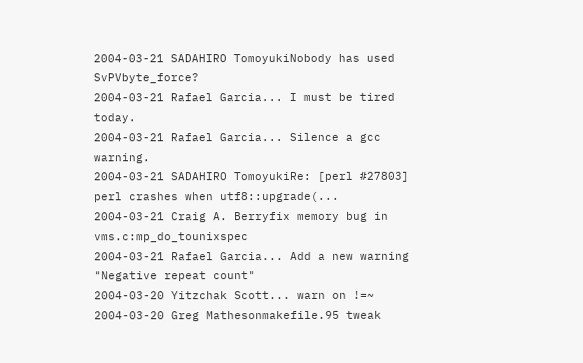2004-03-21 SADAHIRO TomoyukiNobody has used SvPVbyte_force?
2004-03-21 Rafael Garcia... I must be tired today.
2004-03-21 Rafael Garcia... Silence a gcc warning.
2004-03-21 SADAHIRO TomoyukiRe: [perl #27803] perl crashes when utf8::upgrade(...
2004-03-21 Craig A. Berryfix memory bug in vms.c:mp_do_tounixspec
2004-03-21 Rafael Garcia... Add a new warning "Negative repeat count"
2004-03-20 Yitzchak Scott... warn on !=~
2004-03-20 Greg Mathesonmakefile.95 tweak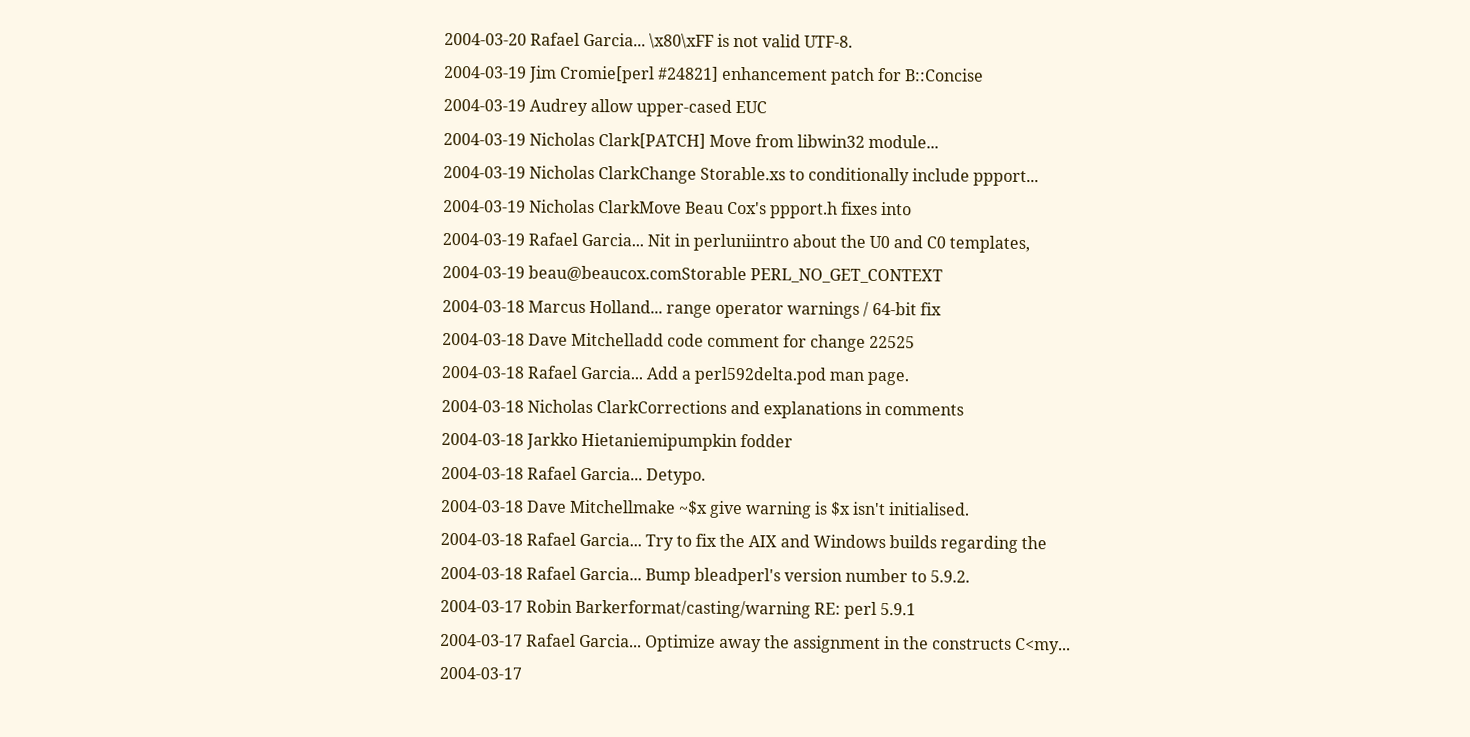2004-03-20 Rafael Garcia... \x80\xFF is not valid UTF-8.
2004-03-19 Jim Cromie[perl #24821] enhancement patch for B::Concise
2004-03-19 Audrey allow upper-cased EUC
2004-03-19 Nicholas Clark[PATCH] Move from libwin32 module...
2004-03-19 Nicholas ClarkChange Storable.xs to conditionally include ppport...
2004-03-19 Nicholas ClarkMove Beau Cox's ppport.h fixes into
2004-03-19 Rafael Garcia... Nit in perluniintro about the U0 and C0 templates,
2004-03-19 beau@beaucox.comStorable PERL_NO_GET_CONTEXT
2004-03-18 Marcus Holland... range operator warnings / 64-bit fix
2004-03-18 Dave Mitchelladd code comment for change 22525
2004-03-18 Rafael Garcia... Add a perl592delta.pod man page.
2004-03-18 Nicholas ClarkCorrections and explanations in comments
2004-03-18 Jarkko Hietaniemipumpkin fodder
2004-03-18 Rafael Garcia... Detypo.
2004-03-18 Dave Mitchellmake ~$x give warning is $x isn't initialised.
2004-03-18 Rafael Garcia... Try to fix the AIX and Windows builds regarding the
2004-03-18 Rafael Garcia... Bump bleadperl's version number to 5.9.2.
2004-03-17 Robin Barkerformat/casting/warning RE: perl 5.9.1
2004-03-17 Rafael Garcia... Optimize away the assignment in the constructs C<my...
2004-03-17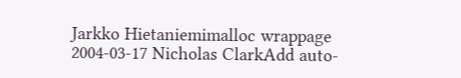Jarkko Hietaniemimalloc wrappage
2004-03-17 Nicholas ClarkAdd auto-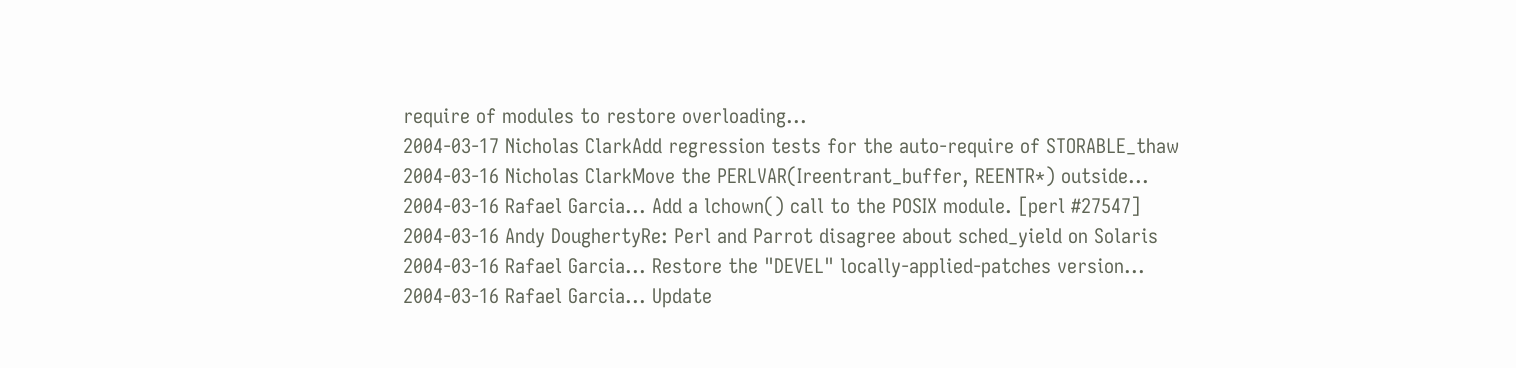require of modules to restore overloading...
2004-03-17 Nicholas ClarkAdd regression tests for the auto-require of STORABLE_thaw
2004-03-16 Nicholas ClarkMove the PERLVAR(Ireentrant_buffer, REENTR*) outside...
2004-03-16 Rafael Garcia... Add a lchown() call to the POSIX module. [perl #27547]
2004-03-16 Andy DoughertyRe: Perl and Parrot disagree about sched_yield on Solaris
2004-03-16 Rafael Garcia... Restore the "DEVEL" locally-applied-patches version...
2004-03-16 Rafael Garcia... Update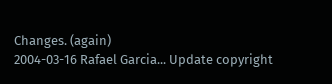Changes. (again)
2004-03-16 Rafael Garcia... Update copyright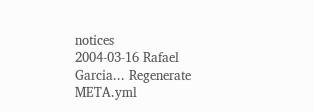notices
2004-03-16 Rafael Garcia... Regenerate META.yml